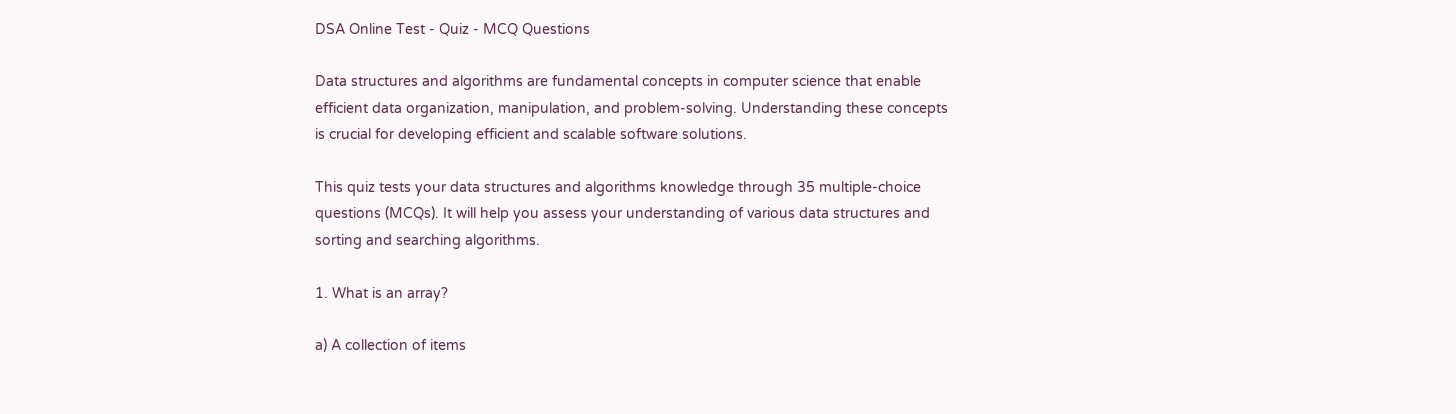DSA Online Test - Quiz - MCQ Questions

Data structures and algorithms are fundamental concepts in computer science that enable efficient data organization, manipulation, and problem-solving. Understanding these concepts is crucial for developing efficient and scalable software solutions.

This quiz tests your data structures and algorithms knowledge through 35 multiple-choice questions (MCQs). It will help you assess your understanding of various data structures and sorting and searching algorithms.

1. What is an array?

a) A collection of items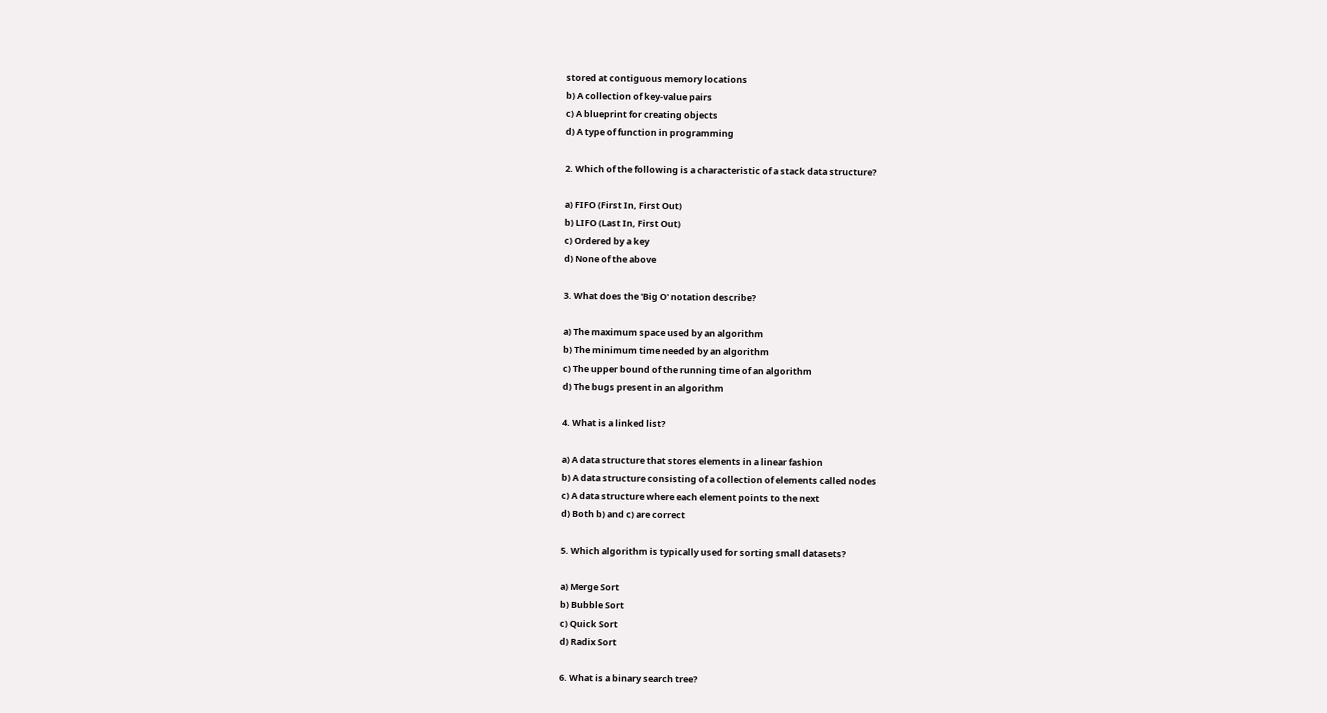stored at contiguous memory locations
b) A collection of key-value pairs
c) A blueprint for creating objects
d) A type of function in programming

2. Which of the following is a characteristic of a stack data structure?

a) FIFO (First In, First Out)
b) LIFO (Last In, First Out)
c) Ordered by a key
d) None of the above

3. What does the 'Big O' notation describe?

a) The maximum space used by an algorithm
b) The minimum time needed by an algorithm
c) The upper bound of the running time of an algorithm
d) The bugs present in an algorithm

4. What is a linked list?

a) A data structure that stores elements in a linear fashion
b) A data structure consisting of a collection of elements called nodes
c) A data structure where each element points to the next
d) Both b) and c) are correct

5. Which algorithm is typically used for sorting small datasets?

a) Merge Sort
b) Bubble Sort
c) Quick Sort
d) Radix Sort

6. What is a binary search tree?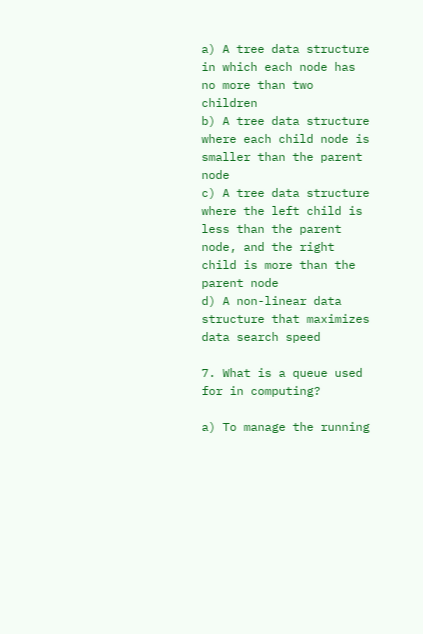a) A tree data structure in which each node has no more than two children
b) A tree data structure where each child node is smaller than the parent node
c) A tree data structure where the left child is less than the parent node, and the right child is more than the parent node
d) A non-linear data structure that maximizes data search speed

7. What is a queue used for in computing?

a) To manage the running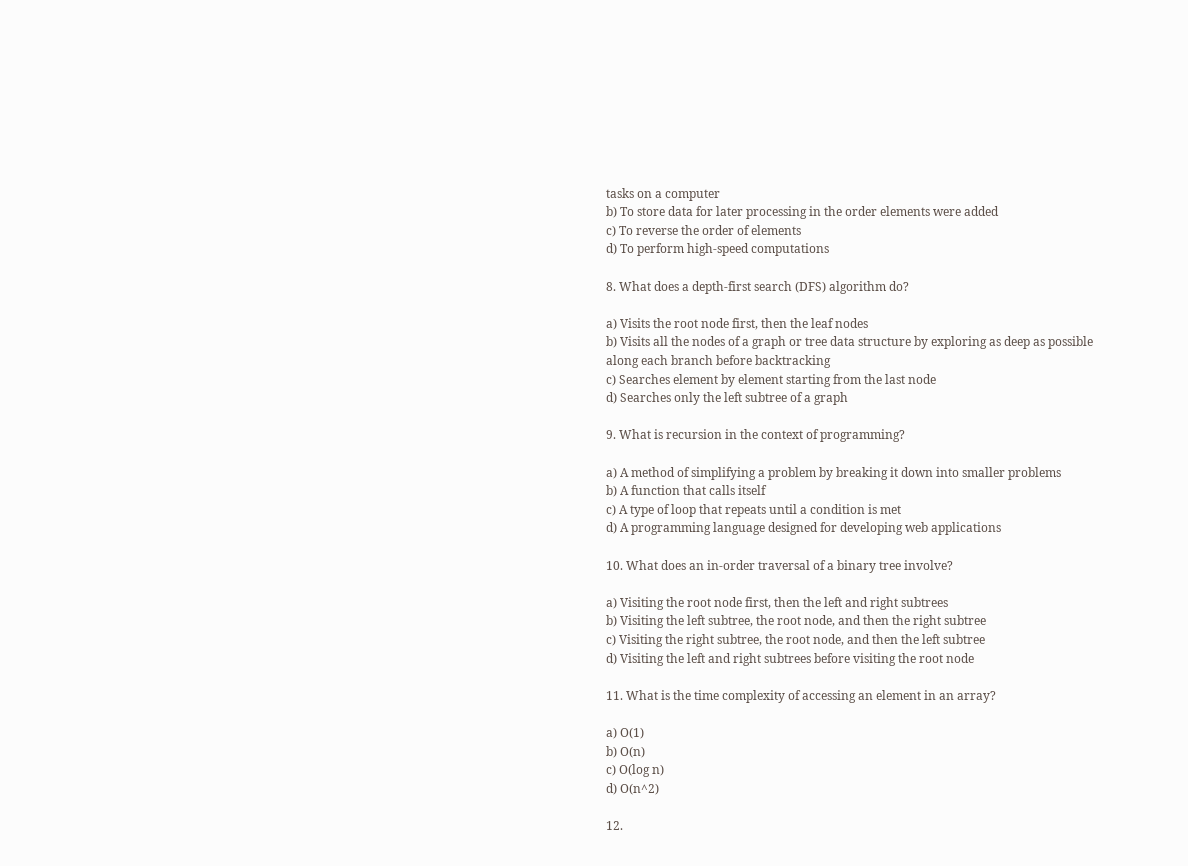tasks on a computer
b) To store data for later processing in the order elements were added
c) To reverse the order of elements
d) To perform high-speed computations

8. What does a depth-first search (DFS) algorithm do?

a) Visits the root node first, then the leaf nodes
b) Visits all the nodes of a graph or tree data structure by exploring as deep as possible along each branch before backtracking
c) Searches element by element starting from the last node
d) Searches only the left subtree of a graph

9. What is recursion in the context of programming?

a) A method of simplifying a problem by breaking it down into smaller problems
b) A function that calls itself
c) A type of loop that repeats until a condition is met
d) A programming language designed for developing web applications

10. What does an in-order traversal of a binary tree involve?

a) Visiting the root node first, then the left and right subtrees
b) Visiting the left subtree, the root node, and then the right subtree
c) Visiting the right subtree, the root node, and then the left subtree
d) Visiting the left and right subtrees before visiting the root node

11. What is the time complexity of accessing an element in an array?

a) O(1)
b) O(n)
c) O(log n)
d) O(n^2)

12.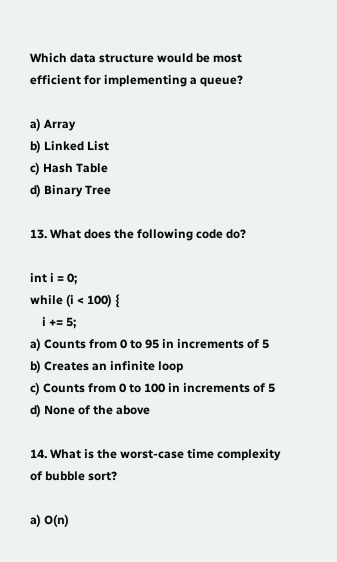Which data structure would be most efficient for implementing a queue?

a) Array
b) Linked List
c) Hash Table
d) Binary Tree

13. What does the following code do?

int i = 0;
while (i < 100) {
    i += 5;
a) Counts from 0 to 95 in increments of 5
b) Creates an infinite loop
c) Counts from 0 to 100 in increments of 5
d) None of the above

14. What is the worst-case time complexity of bubble sort?

a) O(n)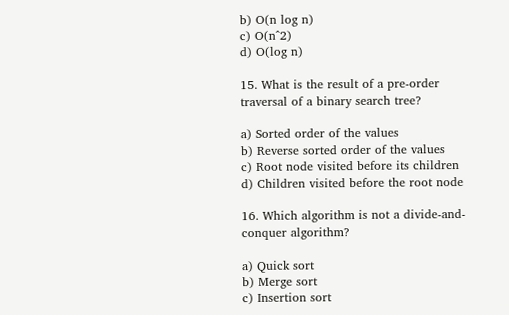b) O(n log n)
c) O(n^2)
d) O(log n)

15. What is the result of a pre-order traversal of a binary search tree?

a) Sorted order of the values
b) Reverse sorted order of the values
c) Root node visited before its children
d) Children visited before the root node

16. Which algorithm is not a divide-and-conquer algorithm?

a) Quick sort
b) Merge sort
c) Insertion sort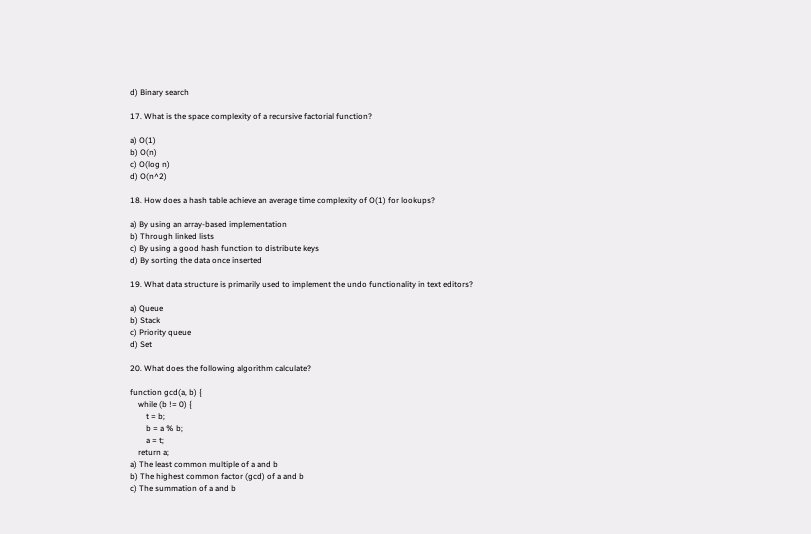d) Binary search

17. What is the space complexity of a recursive factorial function?

a) O(1)
b) O(n)
c) O(log n)
d) O(n^2)

18. How does a hash table achieve an average time complexity of O(1) for lookups?

a) By using an array-based implementation
b) Through linked lists
c) By using a good hash function to distribute keys
d) By sorting the data once inserted

19. What data structure is primarily used to implement the undo functionality in text editors?

a) Queue
b) Stack
c) Priority queue
d) Set

20. What does the following algorithm calculate?

function gcd(a, b) {
    while (b != 0) {
        t = b;
        b = a % b;
        a = t;
    return a;
a) The least common multiple of a and b
b) The highest common factor (gcd) of a and b
c) The summation of a and b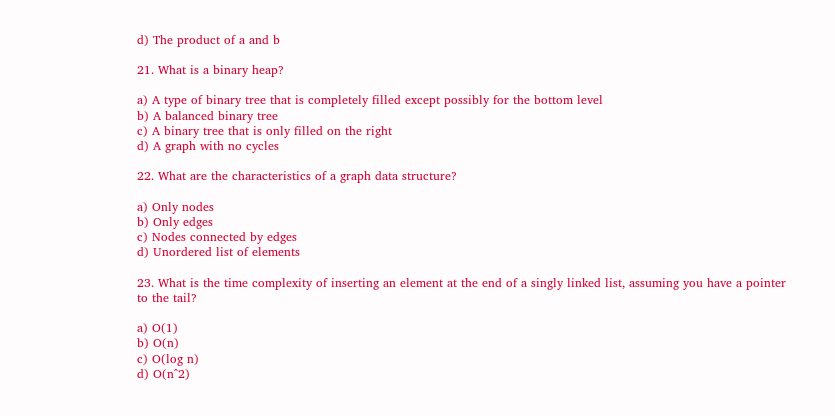d) The product of a and b

21. What is a binary heap?

a) A type of binary tree that is completely filled except possibly for the bottom level
b) A balanced binary tree
c) A binary tree that is only filled on the right
d) A graph with no cycles

22. What are the characteristics of a graph data structure?

a) Only nodes
b) Only edges
c) Nodes connected by edges
d) Unordered list of elements

23. What is the time complexity of inserting an element at the end of a singly linked list, assuming you have a pointer to the tail?

a) O(1)
b) O(n)
c) O(log n)
d) O(n^2)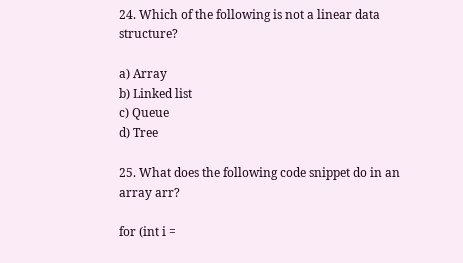24. Which of the following is not a linear data structure?

a) Array
b) Linked list
c) Queue
d) Tree

25. What does the following code snippet do in an array arr?

for (int i =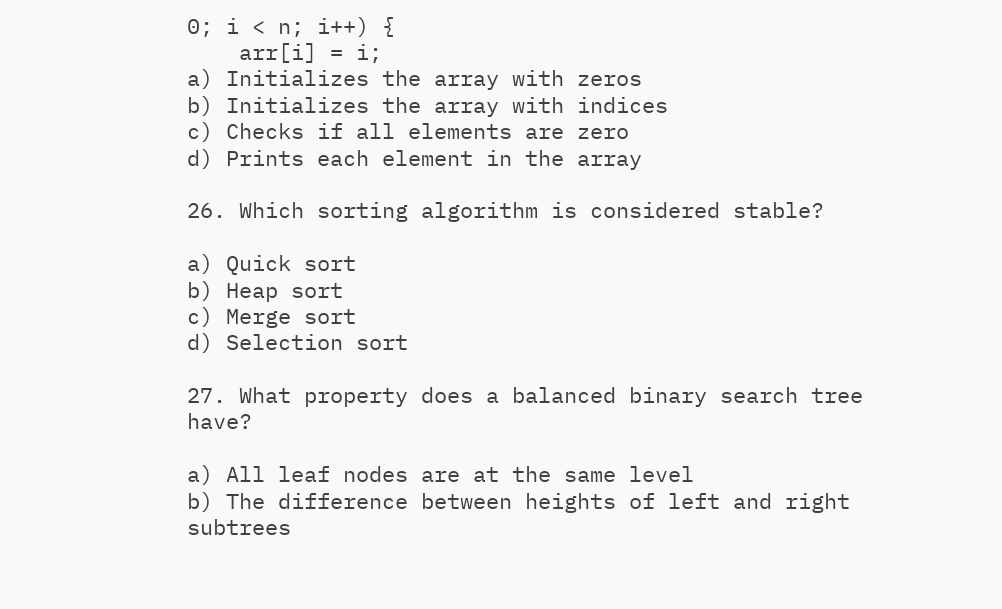0; i < n; i++) {
    arr[i] = i;
a) Initializes the array with zeros
b) Initializes the array with indices
c) Checks if all elements are zero
d) Prints each element in the array

26. Which sorting algorithm is considered stable?

a) Quick sort
b) Heap sort
c) Merge sort
d) Selection sort

27. What property does a balanced binary search tree have?

a) All leaf nodes are at the same level
b) The difference between heights of left and right subtrees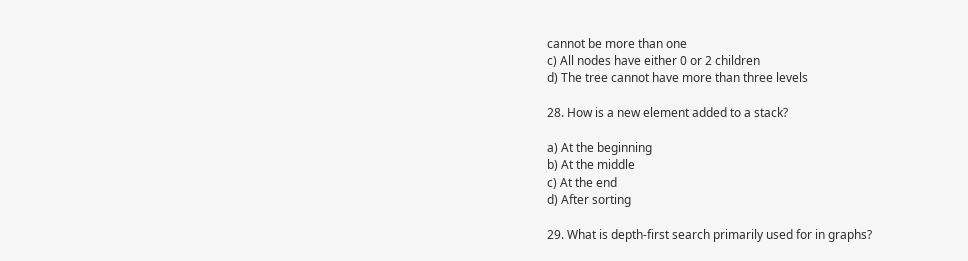cannot be more than one
c) All nodes have either 0 or 2 children
d) The tree cannot have more than three levels

28. How is a new element added to a stack?

a) At the beginning
b) At the middle
c) At the end
d) After sorting

29. What is depth-first search primarily used for in graphs?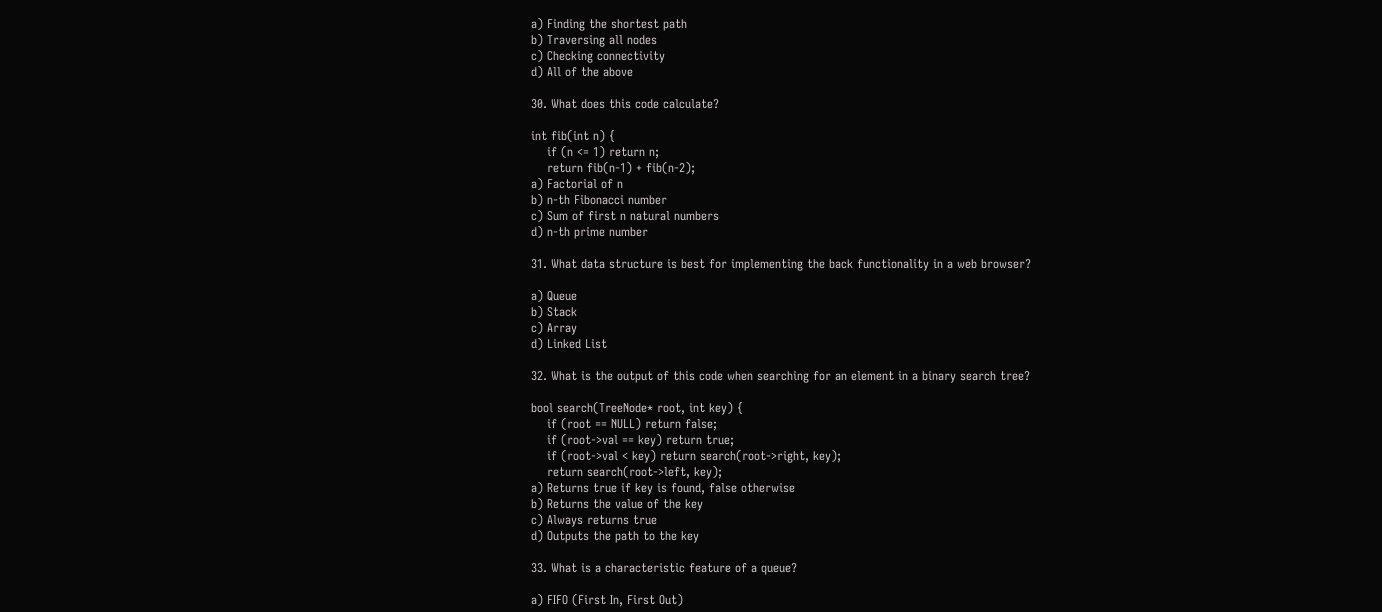a) Finding the shortest path
b) Traversing all nodes
c) Checking connectivity
d) All of the above

30. What does this code calculate?

int fib(int n) {
    if (n <= 1) return n;
    return fib(n-1) + fib(n-2);
a) Factorial of n
b) n-th Fibonacci number
c) Sum of first n natural numbers
d) n-th prime number

31. What data structure is best for implementing the back functionality in a web browser?

a) Queue
b) Stack
c) Array
d) Linked List

32. What is the output of this code when searching for an element in a binary search tree?

bool search(TreeNode* root, int key) {
    if (root == NULL) return false;
    if (root->val == key) return true;
    if (root->val < key) return search(root->right, key);
    return search(root->left, key);
a) Returns true if key is found, false otherwise
b) Returns the value of the key
c) Always returns true
d) Outputs the path to the key

33. What is a characteristic feature of a queue?

a) FIFO (First In, First Out)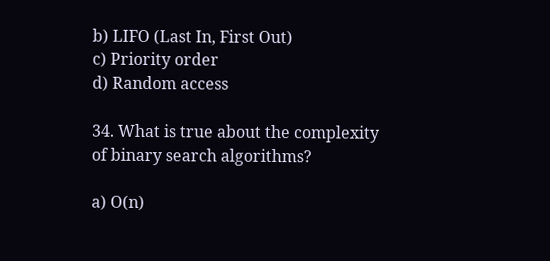b) LIFO (Last In, First Out)
c) Priority order
d) Random access

34. What is true about the complexity of binary search algorithms?

a) O(n)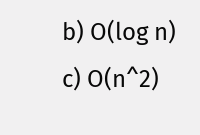b) O(log n)
c) O(n^2)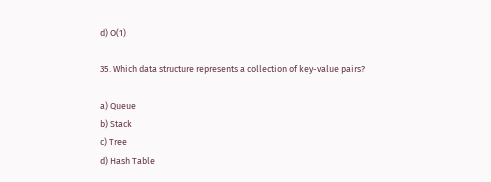d) O(1)

35. Which data structure represents a collection of key-value pairs?

a) Queue
b) Stack
c) Tree
d) Hash Table